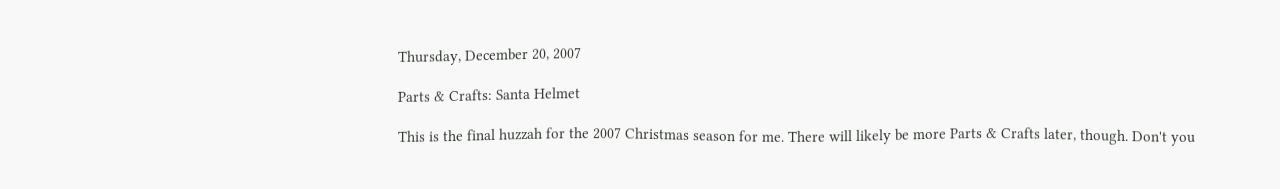Thursday, December 20, 2007

Parts & Crafts: Santa Helmet

This is the final huzzah for the 2007 Christmas season for me. There will likely be more Parts & Crafts later, though. Don't you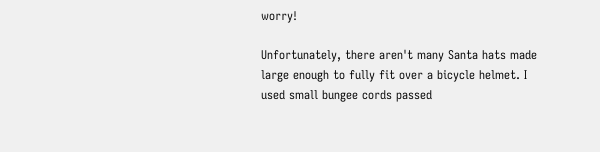worry!

Unfortunately, there aren't many Santa hats made large enough to fully fit over a bicycle helmet. I used small bungee cords passed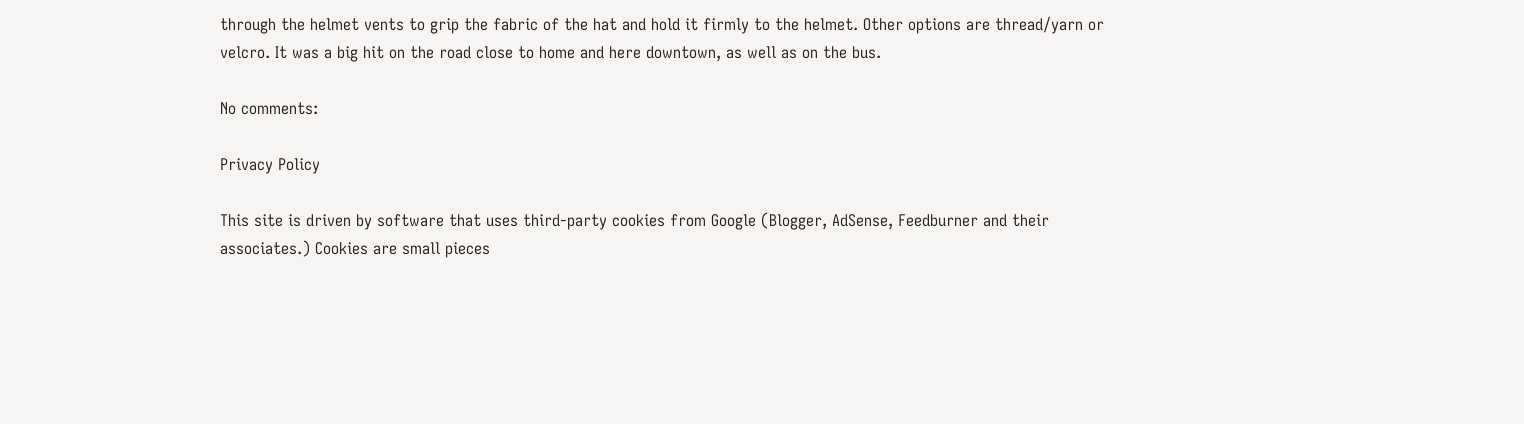through the helmet vents to grip the fabric of the hat and hold it firmly to the helmet. Other options are thread/yarn or velcro. It was a big hit on the road close to home and here downtown, as well as on the bus.

No comments:

Privacy Policy

This site is driven by software that uses third-party cookies from Google (Blogger, AdSense, Feedburner and their associates.) Cookies are small pieces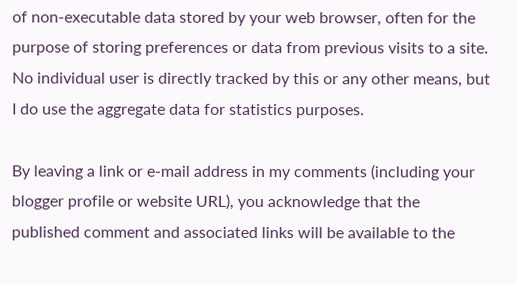of non-executable data stored by your web browser, often for the purpose of storing preferences or data from previous visits to a site. No individual user is directly tracked by this or any other means, but I do use the aggregate data for statistics purposes.

By leaving a link or e-mail address in my comments (including your blogger profile or website URL), you acknowledge that the published comment and associated links will be available to the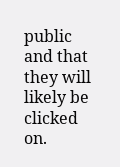public and that they will likely be clicked on.